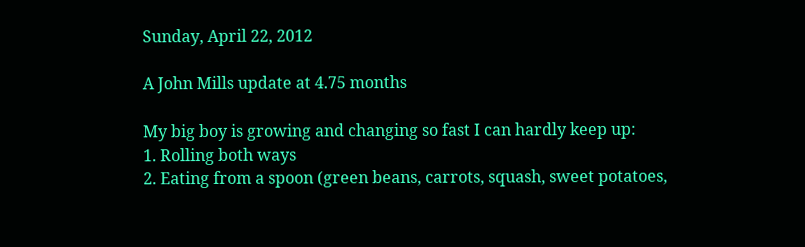Sunday, April 22, 2012

A John Mills update at 4.75 months

My big boy is growing and changing so fast I can hardly keep up:
1. Rolling both ways
2. Eating from a spoon (green beans, carrots, squash, sweet potatoes,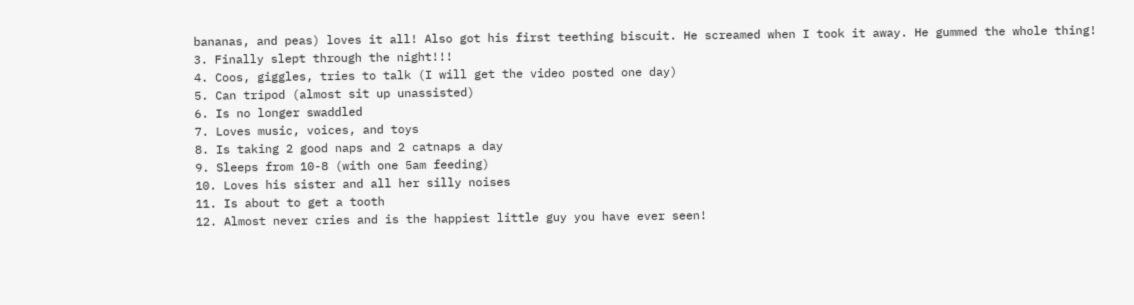bananas, and peas) loves it all! Also got his first teething biscuit. He screamed when I took it away. He gummed the whole thing!
3. Finally slept through the night!!!
4. Coos, giggles, tries to talk (I will get the video posted one day)
5. Can tripod (almost sit up unassisted)
6. Is no longer swaddled
7. Loves music, voices, and toys
8. Is taking 2 good naps and 2 catnaps a day
9. Sleeps from 10-8 (with one 5am feeding)
10. Loves his sister and all her silly noises
11. Is about to get a tooth
12. Almost never cries and is the happiest little guy you have ever seen!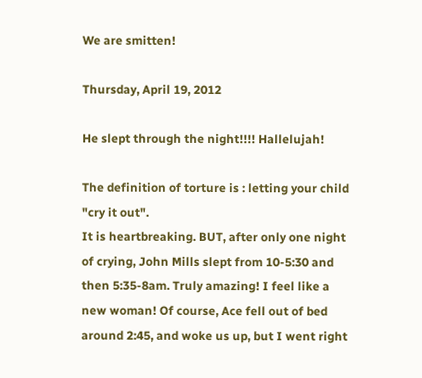We are smitten!

Thursday, April 19, 2012

He slept through the night!!!! Hallelujah!

The definition of torture is : letting your child "cry it out".
It is heartbreaking. BUT, after only one night of crying, John Mills slept from 10-5:30 and then 5:35-8am. Truly amazing! I feel like a new woman! Of course, Ace fell out of bed around 2:45, and woke us up, but I went right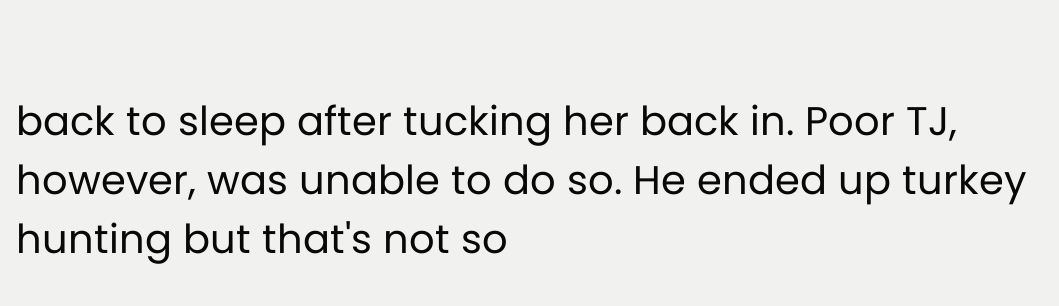back to sleep after tucking her back in. Poor TJ, however, was unable to do so. He ended up turkey hunting but that's not so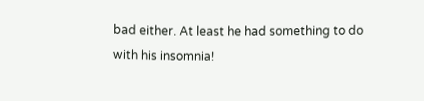bad either. At least he had something to do with his insomnia!